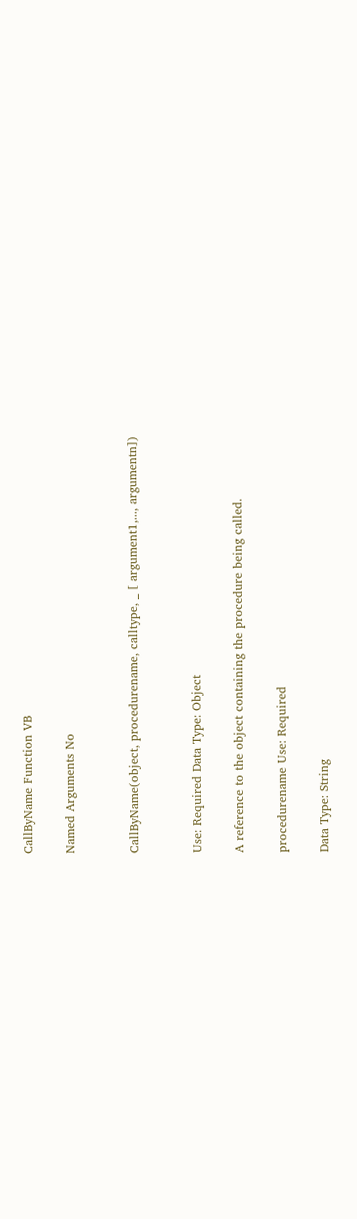CallByName Function VB

Named Arguments No


CallByName(object, procedurename, calltype, _ [ argument1,..., argumentn])


Use: Required Data Type: Object

A reference to the object containing the procedure being called.

procedurename Use: Required

Data Type: String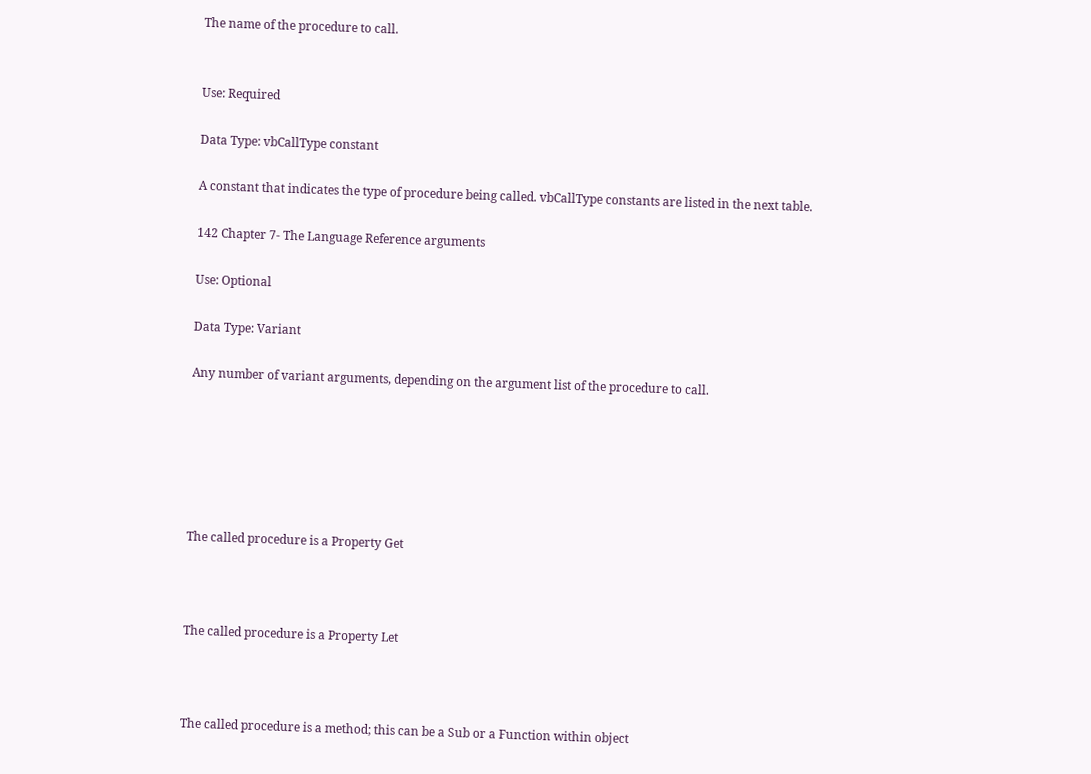The name of the procedure to call.


Use: Required

Data Type: vbCallType constant

A constant that indicates the type of procedure being called. vbCallType constants are listed in the next table.

142 Chapter 7- The Language Reference arguments

Use: Optional

Data Type: Variant

Any number of variant arguments, depending on the argument list of the procedure to call.






The called procedure is a Property Get



The called procedure is a Property Let



The called procedure is a method; this can be a Sub or a Function within object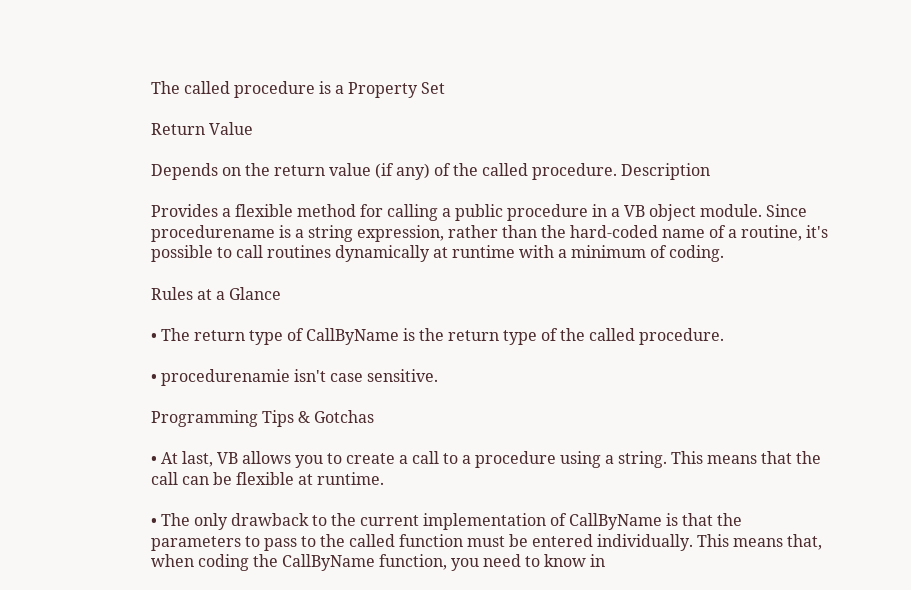The called procedure is a Property Set

Return Value

Depends on the return value (if any) of the called procedure. Description

Provides a flexible method for calling a public procedure in a VB object module. Since procedurename is a string expression, rather than the hard-coded name of a routine, it's possible to call routines dynamically at runtime with a minimum of coding.

Rules at a Glance

• The return type of CallByName is the return type of the called procedure.

• procedurenamie isn't case sensitive.

Programming Tips & Gotchas

• At last, VB allows you to create a call to a procedure using a string. This means that the call can be flexible at runtime.

• The only drawback to the current implementation of CallByName is that the parameters to pass to the called function must be entered individually. This means that, when coding the CallByName function, you need to know in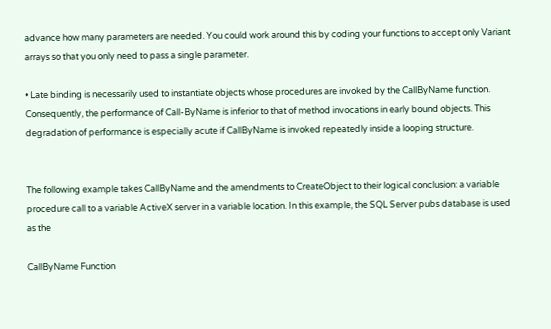advance how many parameters are needed. You could work around this by coding your functions to accept only Variant arrays so that you only need to pass a single parameter.

• Late binding is necessarily used to instantiate objects whose procedures are invoked by the CallByName function. Consequently, the performance of Call-ByName is inferior to that of method invocations in early bound objects. This degradation of performance is especially acute if CallByName is invoked repeatedly inside a looping structure.


The following example takes CallByName and the amendments to CreateObject to their logical conclusion: a variable procedure call to a variable ActiveX server in a variable location. In this example, the SQL Server pubs database is used as the

CallByName Function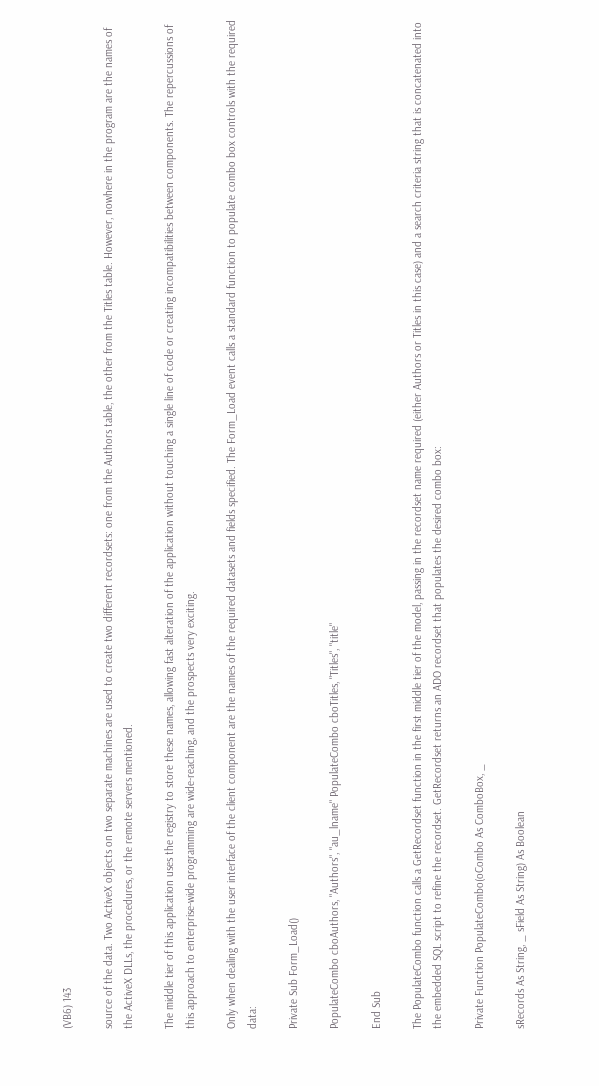(VB6) 143

source of the data. Two ActiveX objects on two separate machines are used to create two different recordsets: one from the Authors table, the other from the Titles table. However, nowhere in the program are the names of the ActiveX DLLs, the procedures, or the remote servers mentioned.

The middle tier of this application uses the registry to store these names, allowing fast alteration of the application without touching a single line of code or creating incompatibilities between components. The repercussions of this approach to enterprise-wide programming are wide-reaching, and the prospects very exciting.

Only when dealing with the user interface of the client component are the names of the required datasets and fields specified. The Form_Load event calls a standard function to populate combo box controls with the required data:

Private Sub Form_Load()

PopulateCombo cboAuthors, "Authors", "au_lname" PopulateCombo cboTitles, "Titles", "title"

End Sub

The PopulateCombo function calls a GetRecordset function in the first middle tier of the model, passing in the recordset name required (either Authors or Titles in this case) and a search criteria string that is concatenated into the embedded SQL script to refine the recordset. GetRecordset returns an ADO recordset that populates the desired combo box:

Private Function PopulateCombo(oCombo As ComboBox, _

sRecords As String, _ sField As String) As Boolean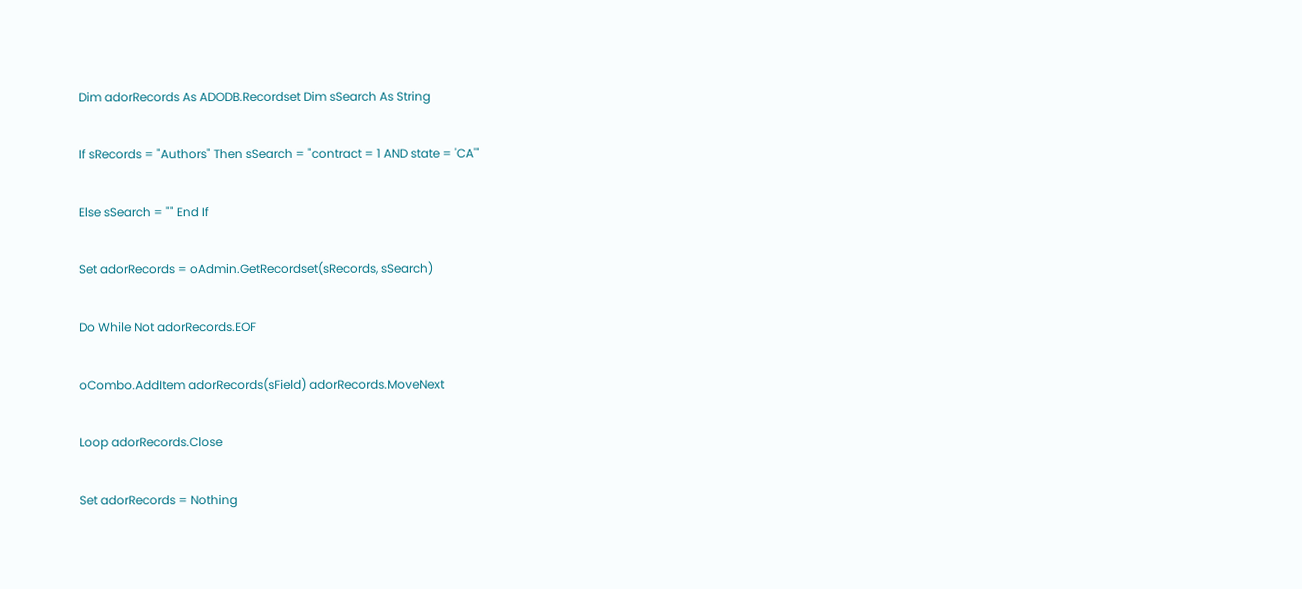Dim adorRecords As ADODB.Recordset Dim sSearch As String

If sRecords = "Authors" Then sSearch = "contract = 1 AND state = 'CA'"

Else sSearch = "" End If

Set adorRecords = oAdmin.GetRecordset(sRecords, sSearch)

Do While Not adorRecords.EOF

oCombo.AddItem adorRecords(sField) adorRecords.MoveNext

Loop adorRecords.Close

Set adorRecords = Nothing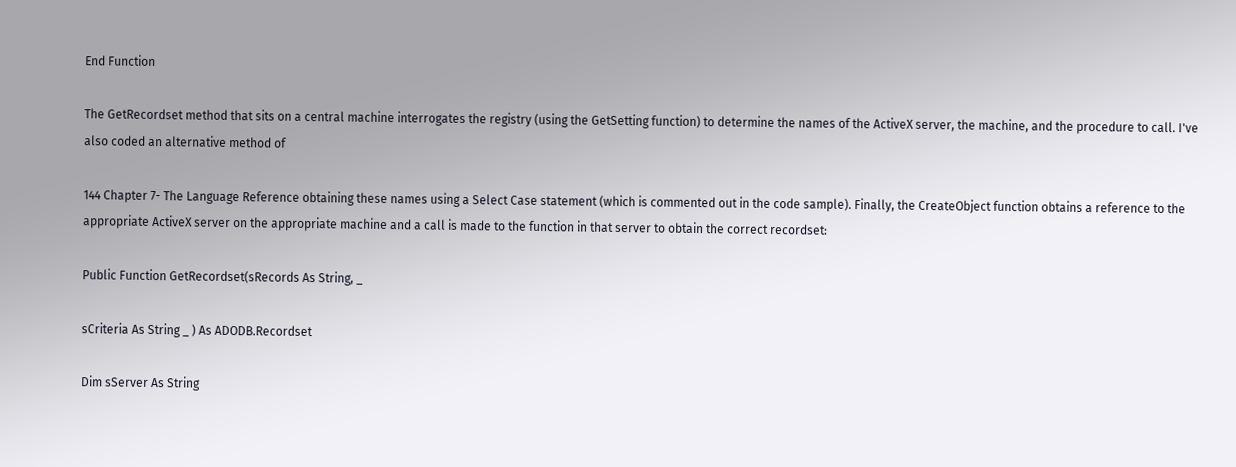End Function

The GetRecordset method that sits on a central machine interrogates the registry (using the GetSetting function) to determine the names of the ActiveX server, the machine, and the procedure to call. I've also coded an alternative method of

144 Chapter 7- The Language Reference obtaining these names using a Select Case statement (which is commented out in the code sample). Finally, the CreateObject function obtains a reference to the appropriate ActiveX server on the appropriate machine and a call is made to the function in that server to obtain the correct recordset:

Public Function GetRecordset(sRecords As String, _

sCriteria As String _ ) As ADODB.Recordset

Dim sServer As String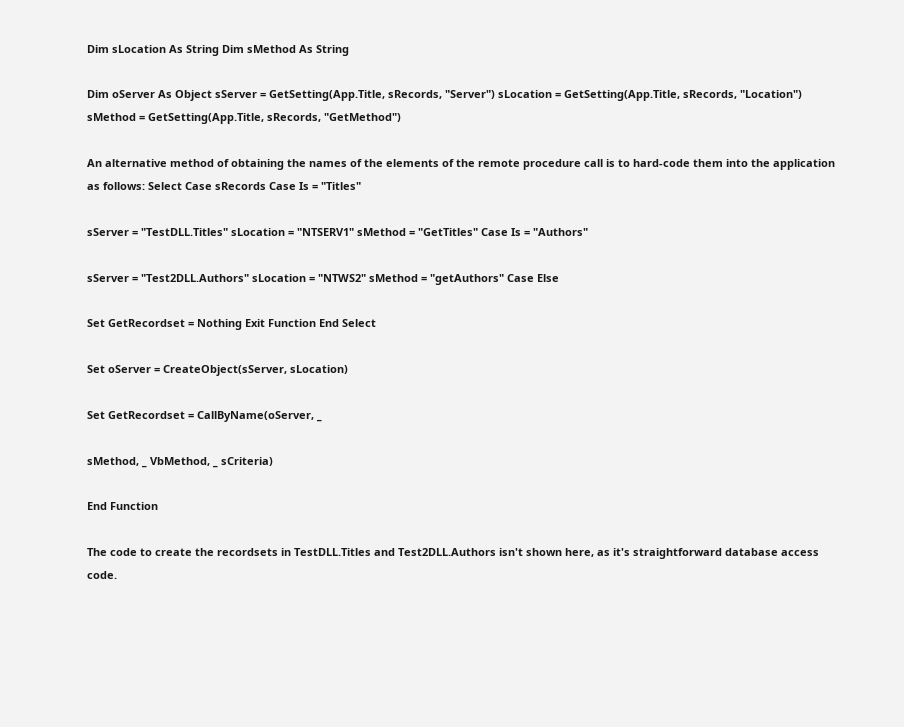Dim sLocation As String Dim sMethod As String

Dim oServer As Object sServer = GetSetting(App.Title, sRecords, "Server") sLocation = GetSetting(App.Title, sRecords, "Location") sMethod = GetSetting(App.Title, sRecords, "GetMethod")

An alternative method of obtaining the names of the elements of the remote procedure call is to hard-code them into the application as follows: Select Case sRecords Case Is = "Titles"

sServer = "TestDLL.Titles" sLocation = "NTSERV1" sMethod = "GetTitles" Case Is = "Authors"

sServer = "Test2DLL.Authors" sLocation = "NTWS2" sMethod = "getAuthors" Case Else

Set GetRecordset = Nothing Exit Function End Select

Set oServer = CreateObject(sServer, sLocation)

Set GetRecordset = CallByName(oServer, _

sMethod, _ VbMethod, _ sCriteria)

End Function

The code to create the recordsets in TestDLL.Titles and Test2DLL.Authors isn't shown here, as it's straightforward database access code.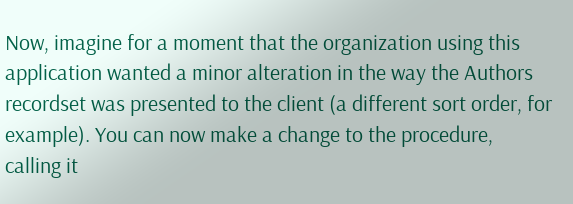Now, imagine for a moment that the organization using this application wanted a minor alteration in the way the Authors recordset was presented to the client (a different sort order, for example). You can now make a change to the procedure, calling it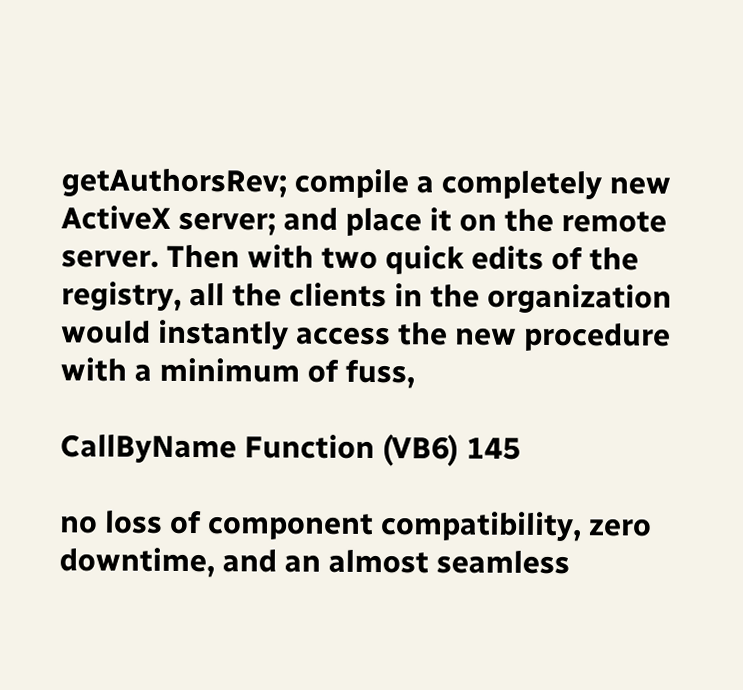getAuthorsRev; compile a completely new ActiveX server; and place it on the remote server. Then with two quick edits of the registry, all the clients in the organization would instantly access the new procedure with a minimum of fuss,

CallByName Function (VB6) 145

no loss of component compatibility, zero downtime, and an almost seamless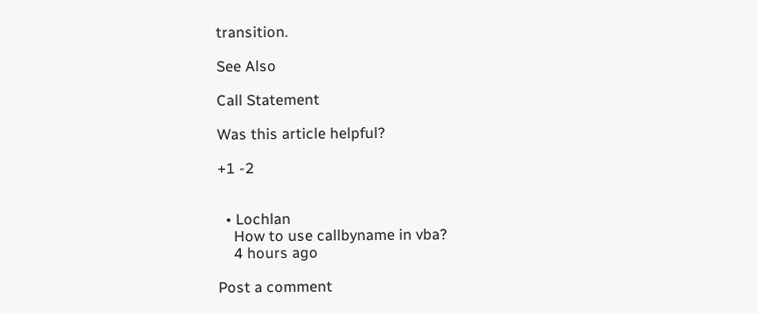transition.

See Also

Call Statement

Was this article helpful?

+1 -2


  • Lochlan
    How to use callbyname in vba?
    4 hours ago

Post a comment